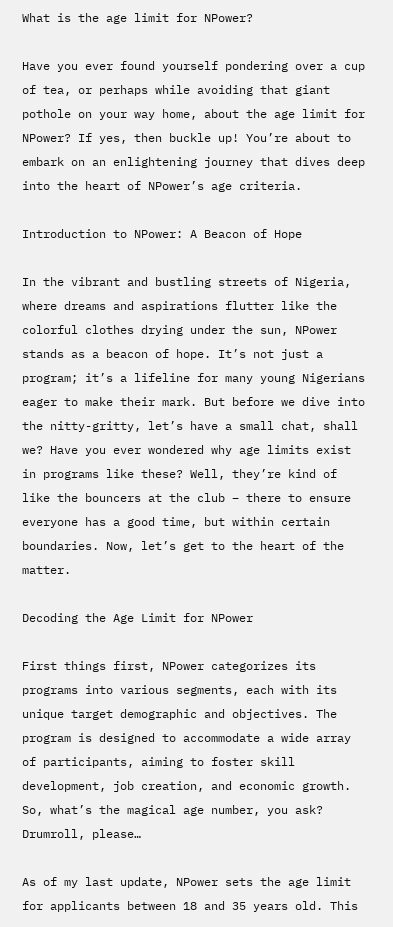What is the age limit for NPower?

Have you ever found yourself pondering over a cup of tea, or perhaps while avoiding that giant pothole on your way home, about the age limit for NPower? If yes, then buckle up! You’re about to embark on an enlightening journey that dives deep into the heart of NPower’s age criteria.

Introduction to NPower: A Beacon of Hope

In the vibrant and bustling streets of Nigeria, where dreams and aspirations flutter like the colorful clothes drying under the sun, NPower stands as a beacon of hope. It’s not just a program; it’s a lifeline for many young Nigerians eager to make their mark. But before we dive into the nitty-gritty, let’s have a small chat, shall we? Have you ever wondered why age limits exist in programs like these? Well, they’re kind of like the bouncers at the club – there to ensure everyone has a good time, but within certain boundaries. Now, let’s get to the heart of the matter.

Decoding the Age Limit for NPower

First things first, NPower categorizes its programs into various segments, each with its unique target demographic and objectives. The program is designed to accommodate a wide array of participants, aiming to foster skill development, job creation, and economic growth. So, what’s the magical age number, you ask? Drumroll, please…

As of my last update, NPower sets the age limit for applicants between 18 and 35 years old. This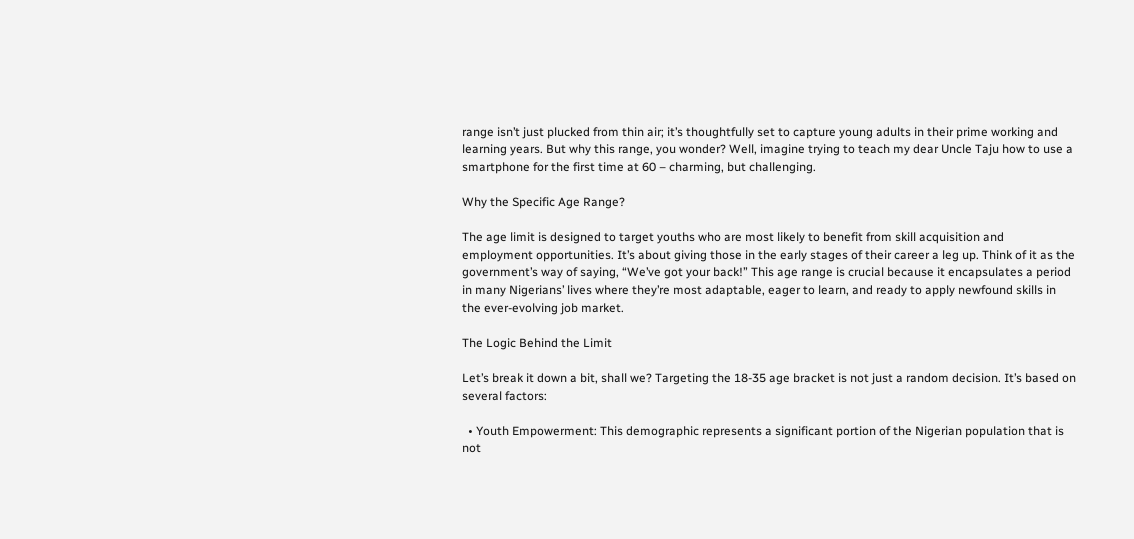range isn’t just plucked from thin air; it’s thoughtfully set to capture young adults in their prime working and learning years. But why this range, you wonder? Well, imagine trying to teach my dear Uncle Taju how to use a smartphone for the first time at 60 – charming, but challenging.

Why the Specific Age Range?

The age limit is designed to target youths who are most likely to benefit from skill acquisition and employment opportunities. It’s about giving those in the early stages of their career a leg up. Think of it as the government’s way of saying, “We’ve got your back!” This age range is crucial because it encapsulates a period in many Nigerians’ lives where they’re most adaptable, eager to learn, and ready to apply newfound skills in the ever-evolving job market.

The Logic Behind the Limit

Let’s break it down a bit, shall we? Targeting the 18-35 age bracket is not just a random decision. It’s based on several factors:

  • Youth Empowerment: This demographic represents a significant portion of the Nigerian population that is not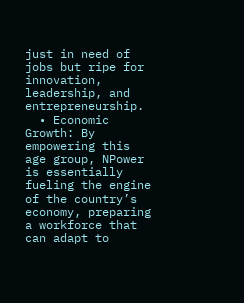just in need of jobs but ripe for innovation, leadership, and entrepreneurship.
  • Economic Growth: By empowering this age group, NPower is essentially fueling the engine of the country’s economy, preparing a workforce that can adapt to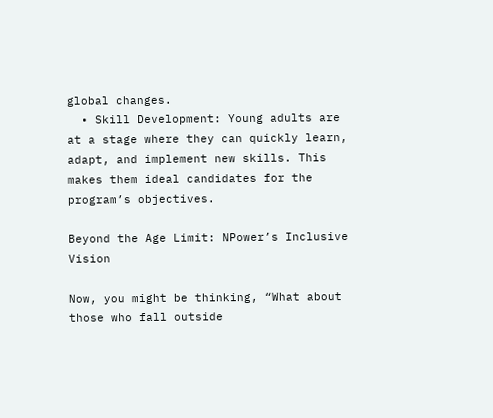global changes.
  • Skill Development: Young adults are at a stage where they can quickly learn, adapt, and implement new skills. This makes them ideal candidates for the program’s objectives.

Beyond the Age Limit: NPower’s Inclusive Vision

Now, you might be thinking, “What about those who fall outside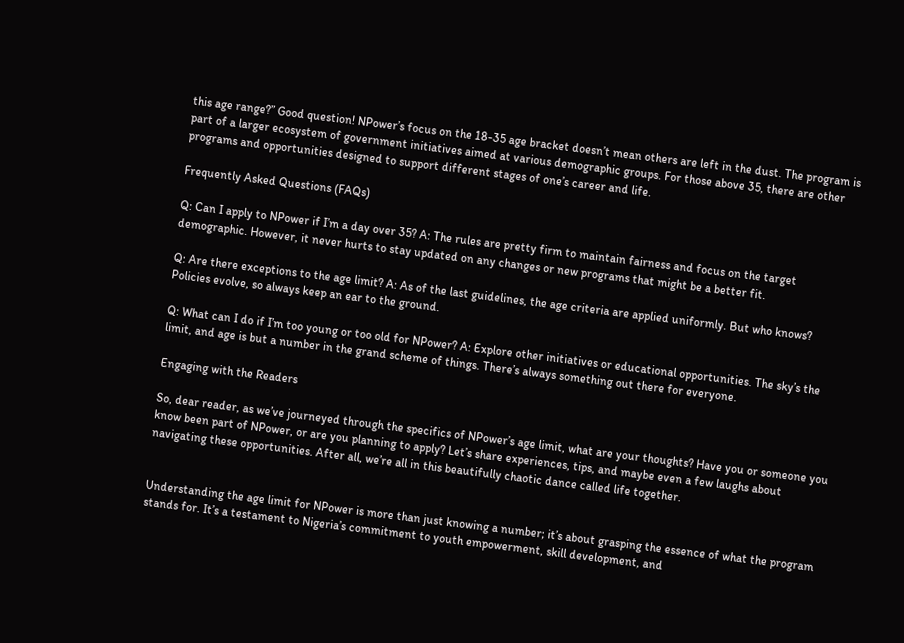this age range?” Good question! NPower’s focus on the 18-35 age bracket doesn’t mean others are left in the dust. The program is part of a larger ecosystem of government initiatives aimed at various demographic groups. For those above 35, there are other programs and opportunities designed to support different stages of one’s career and life.

Frequently Asked Questions (FAQs)

Q: Can I apply to NPower if I’m a day over 35? A: The rules are pretty firm to maintain fairness and focus on the target demographic. However, it never hurts to stay updated on any changes or new programs that might be a better fit.

Q: Are there exceptions to the age limit? A: As of the last guidelines, the age criteria are applied uniformly. But who knows? Policies evolve, so always keep an ear to the ground.

Q: What can I do if I’m too young or too old for NPower? A: Explore other initiatives or educational opportunities. The sky’s the limit, and age is but a number in the grand scheme of things. There’s always something out there for everyone.

Engaging with the Readers

So, dear reader, as we’ve journeyed through the specifics of NPower’s age limit, what are your thoughts? Have you or someone you know been part of NPower, or are you planning to apply? Let’s share experiences, tips, and maybe even a few laughs about navigating these opportunities. After all, we’re all in this beautifully chaotic dance called life together.


Understanding the age limit for NPower is more than just knowing a number; it’s about grasping the essence of what the program stands for. It’s a testament to Nigeria’s commitment to youth empowerment, skill development, and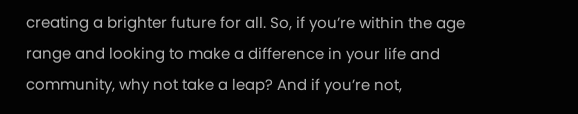creating a brighter future for all. So, if you’re within the age range and looking to make a difference in your life and community, why not take a leap? And if you’re not,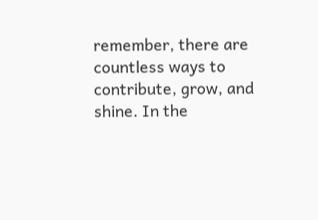remember, there are countless ways to contribute, grow, and shine. In the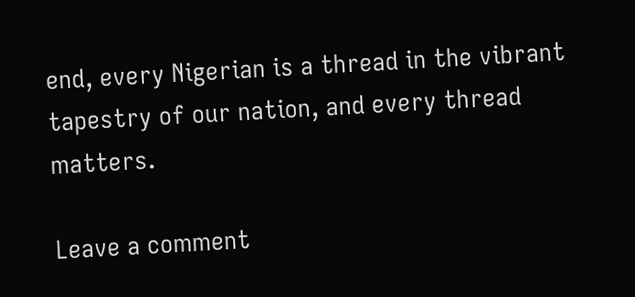end, every Nigerian is a thread in the vibrant tapestry of our nation, and every thread matters.

Leave a comment